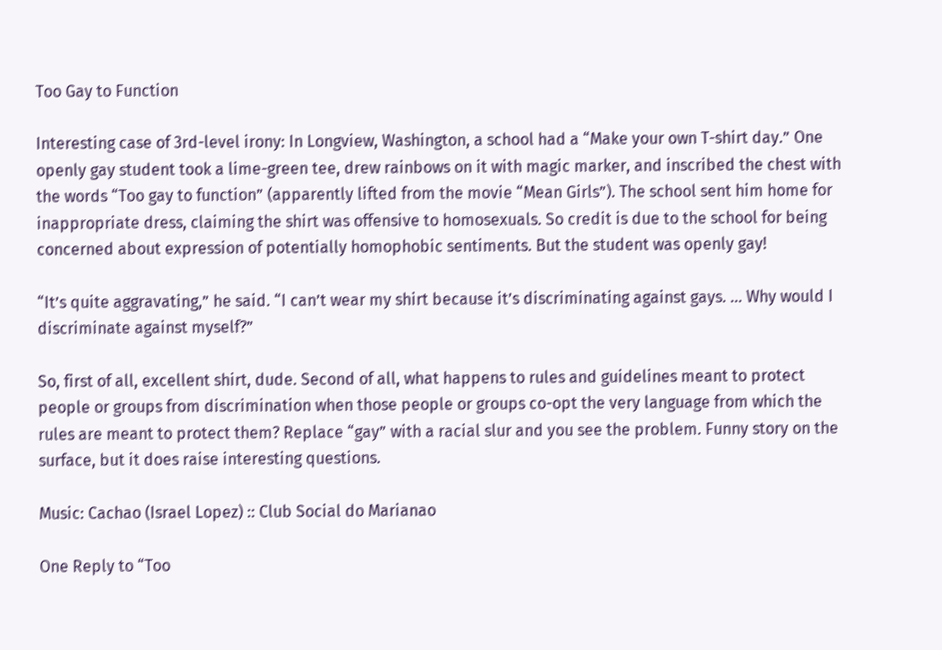Too Gay to Function

Interesting case of 3rd-level irony: In Longview, Washington, a school had a “Make your own T-shirt day.” One openly gay student took a lime-green tee, drew rainbows on it with magic marker, and inscribed the chest with the words “Too gay to function” (apparently lifted from the movie “Mean Girls”). The school sent him home for inappropriate dress, claiming the shirt was offensive to homosexuals. So credit is due to the school for being concerned about expression of potentially homophobic sentiments. But the student was openly gay!

“It’s quite aggravating,” he said. “I can’t wear my shirt because it’s discriminating against gays. … Why would I discriminate against myself?”

So, first of all, excellent shirt, dude. Second of all, what happens to rules and guidelines meant to protect people or groups from discrimination when those people or groups co-opt the very language from which the rules are meant to protect them? Replace “gay” with a racial slur and you see the problem. Funny story on the surface, but it does raise interesting questions.

Music: Cachao (Israel Lopez) :: Club Social do Marianao

One Reply to “Too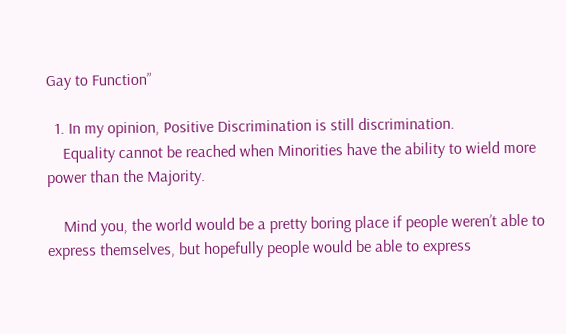Gay to Function”

  1. In my opinion, Positive Discrimination is still discrimination.
    Equality cannot be reached when Minorities have the ability to wield more power than the Majority.

    Mind you, the world would be a pretty boring place if people weren’t able to express themselves, but hopefully people would be able to express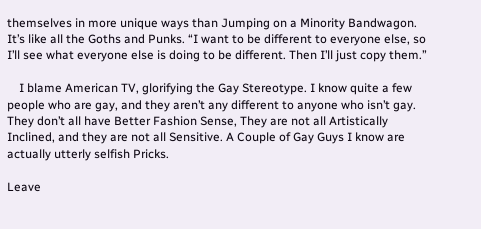themselves in more unique ways than Jumping on a Minority Bandwagon. It’s like all the Goths and Punks. “I want to be different to everyone else, so I’ll see what everyone else is doing to be different. Then I’ll just copy them.”

    I blame American TV, glorifying the Gay Stereotype. I know quite a few people who are gay, and they aren’t any different to anyone who isn’t gay. They don’t all have Better Fashion Sense, They are not all Artistically Inclined, and they are not all Sensitive. A Couple of Gay Guys I know are actually utterly selfish Pricks.

Leave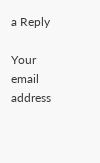a Reply

Your email address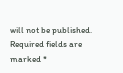will not be published. Required fields are marked *